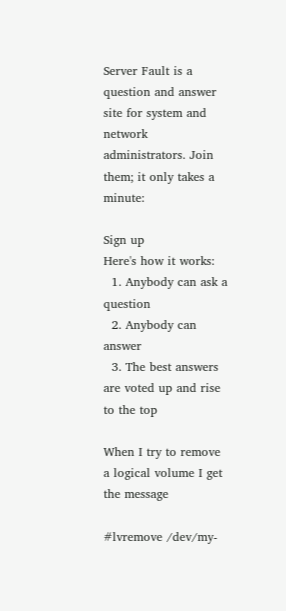Server Fault is a question and answer site for system and network administrators. Join them; it only takes a minute:

Sign up
Here's how it works:
  1. Anybody can ask a question
  2. Anybody can answer
  3. The best answers are voted up and rise to the top

When I try to remove a logical volume I get the message

#lvremove /dev/my-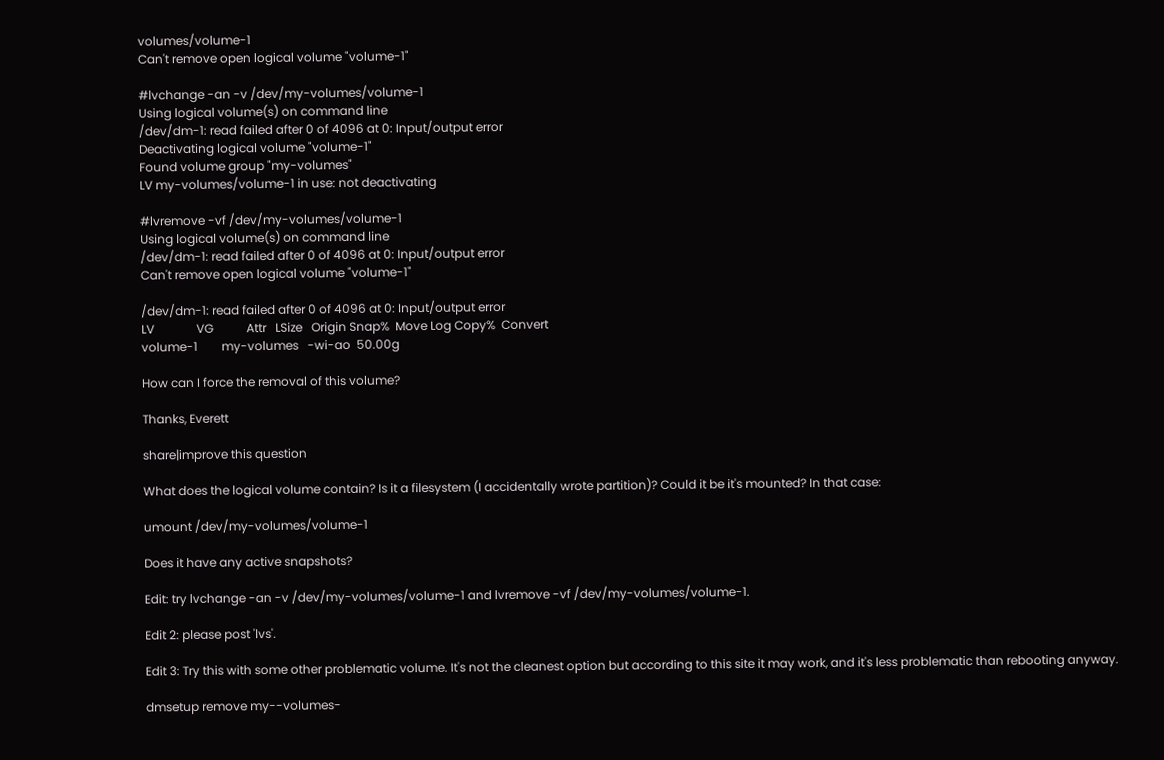volumes/volume-1
Can't remove open logical volume "volume-1"

#lvchange -an -v /dev/my-volumes/volume-1
Using logical volume(s) on command line
/dev/dm-1: read failed after 0 of 4096 at 0: Input/output error
Deactivating logical volume "volume-1"
Found volume group "my-volumes"
LV my-volumes/volume-1 in use: not deactivating

#lvremove -vf /dev/my-volumes/volume-1
Using logical volume(s) on command line
/dev/dm-1: read failed after 0 of 4096 at 0: Input/output error
Can't remove open logical volume "volume-1"

/dev/dm-1: read failed after 0 of 4096 at 0: Input/output error
LV              VG           Attr   LSize   Origin Snap%  Move Log Copy%  Convert
volume-1        my-volumes   -wi-ao  50.00g

How can I force the removal of this volume?

Thanks, Everett

share|improve this question

What does the logical volume contain? Is it a filesystem (I accidentally wrote partition)? Could it be it's mounted? In that case:

umount /dev/my-volumes/volume-1

Does it have any active snapshots?

Edit: try lvchange -an -v /dev/my-volumes/volume-1 and lvremove -vf /dev/my-volumes/volume-1.

Edit 2: please post 'lvs'.

Edit 3: Try this with some other problematic volume. It's not the cleanest option but according to this site it may work, and it's less problematic than rebooting anyway.

dmsetup remove my--volumes-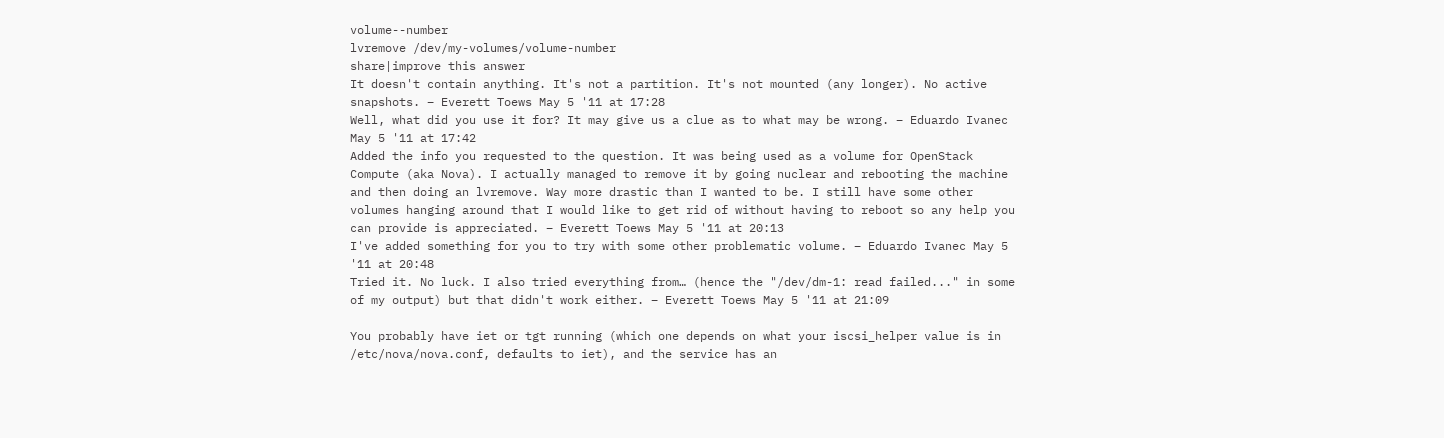volume--number
lvremove /dev/my-volumes/volume-number
share|improve this answer
It doesn't contain anything. It's not a partition. It's not mounted (any longer). No active snapshots. – Everett Toews May 5 '11 at 17:28
Well, what did you use it for? It may give us a clue as to what may be wrong. – Eduardo Ivanec May 5 '11 at 17:42
Added the info you requested to the question. It was being used as a volume for OpenStack Compute (aka Nova). I actually managed to remove it by going nuclear and rebooting the machine and then doing an lvremove. Way more drastic than I wanted to be. I still have some other volumes hanging around that I would like to get rid of without having to reboot so any help you can provide is appreciated. – Everett Toews May 5 '11 at 20:13
I've added something for you to try with some other problematic volume. – Eduardo Ivanec May 5 '11 at 20:48
Tried it. No luck. I also tried everything from… (hence the "/dev/dm-1: read failed..." in some of my output) but that didn't work either. – Everett Toews May 5 '11 at 21:09

You probably have iet or tgt running (which one depends on what your iscsi_helper value is in /etc/nova/nova.conf, defaults to iet), and the service has an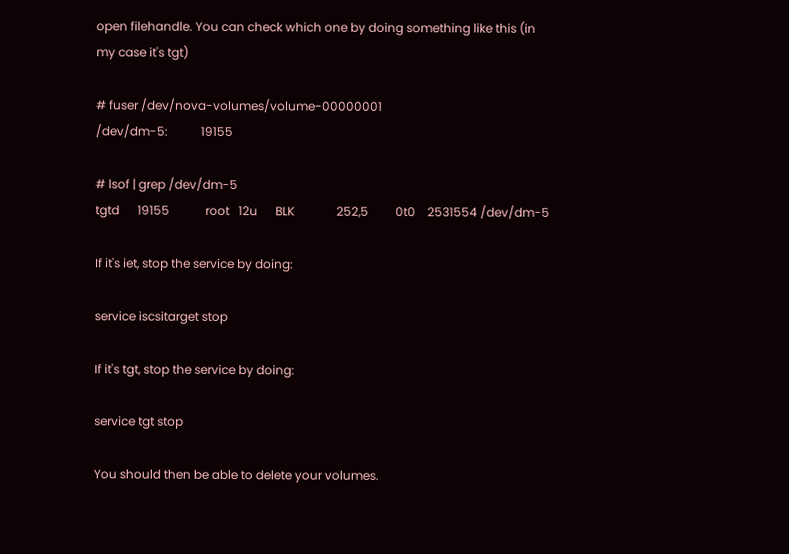open filehandle. You can check which one by doing something like this (in my case it's tgt)

# fuser /dev/nova-volumes/volume-00000001
/dev/dm-5:           19155

# lsof | grep /dev/dm-5
tgtd      19155            root   12u      BLK              252,5         0t0    2531554 /dev/dm-5

If it's iet, stop the service by doing:

service iscsitarget stop

If it's tgt, stop the service by doing:

service tgt stop

You should then be able to delete your volumes.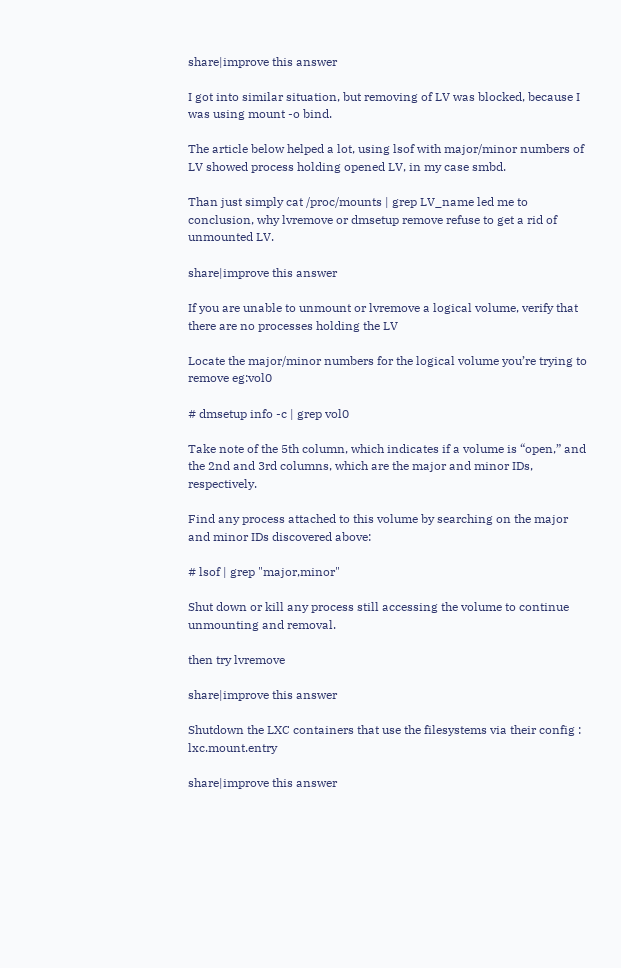share|improve this answer

I got into similar situation, but removing of LV was blocked, because I was using mount -o bind.

The article below helped a lot, using lsof with major/minor numbers of LV showed process holding opened LV, in my case smbd.

Than just simply cat /proc/mounts | grep LV_name led me to conclusion, why lvremove or dmsetup remove refuse to get a rid of unmounted LV.

share|improve this answer

If you are unable to unmount or lvremove a logical volume, verify that there are no processes holding the LV

Locate the major/minor numbers for the logical volume you’re trying to remove eg:vol0

# dmsetup info -c | grep vol0

Take note of the 5th column, which indicates if a volume is “open,” and the 2nd and 3rd columns, which are the major and minor IDs, respectively.

Find any process attached to this volume by searching on the major and minor IDs discovered above:

# lsof | grep "major,minor"

Shut down or kill any process still accessing the volume to continue unmounting and removal.

then try lvremove

share|improve this answer

Shutdown the LXC containers that use the filesystems via their config : lxc.mount.entry

share|improve this answer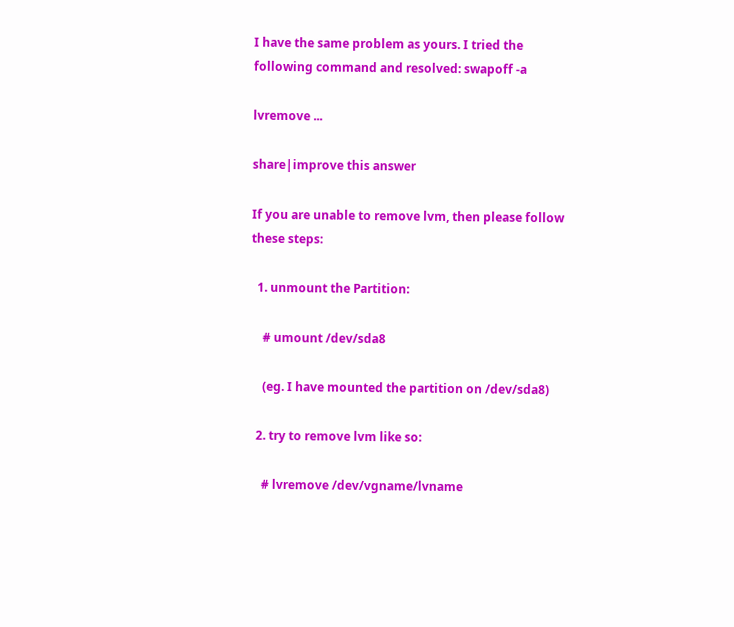I have the same problem as yours. I tried the following command and resolved: swapoff -a

lvremove ...

share|improve this answer

If you are unable to remove lvm, then please follow these steps:

  1. unmount the Partition:

    # umount /dev/sda8

    (eg. I have mounted the partition on /dev/sda8)

  2. try to remove lvm like so:

    # lvremove /dev/vgname/lvname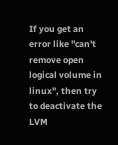If you get an error like "can't remove open logical volume in linux", then try to deactivate the LVM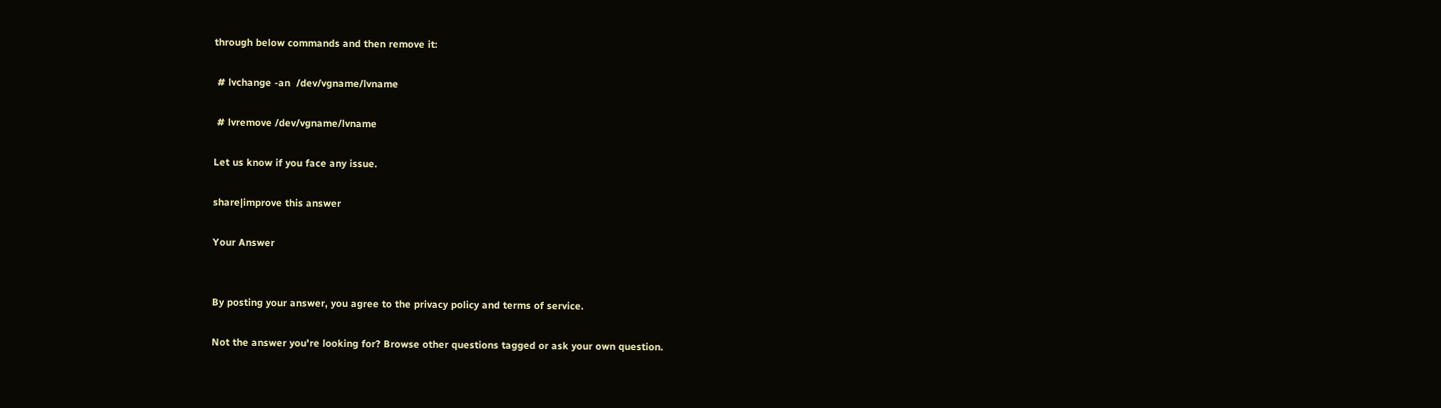through below commands and then remove it:

 # lvchange -an  /dev/vgname/lvname

 # lvremove /dev/vgname/lvname

Let us know if you face any issue.

share|improve this answer

Your Answer


By posting your answer, you agree to the privacy policy and terms of service.

Not the answer you're looking for? Browse other questions tagged or ask your own question.